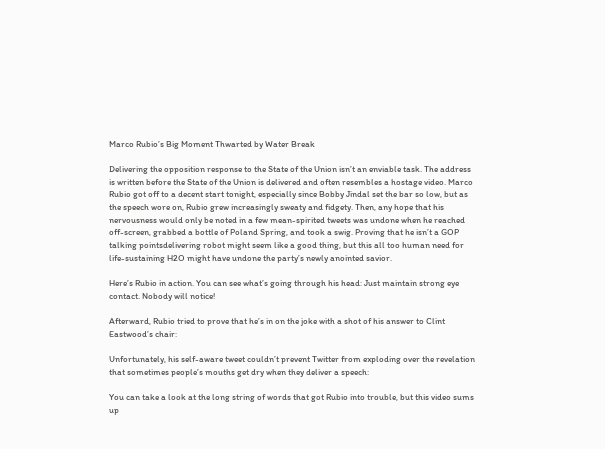Marco Rubio’s Big Moment Thwarted by Water Break

Delivering the opposition response to the State of the Union isn’t an enviable task. The address is written before the State of the Union is delivered and often resembles a hostage video. Marco Rubio got off to a decent start tonight, especially since Bobby Jindal set the bar so low, but as the speech wore on, Rubio grew increasingly sweaty and fidgety. Then, any hope that his nervousness would only be noted in a few mean-spirited tweets was undone when he reached off-screen, grabbed a bottle of Poland Spring, and took a swig. Proving that he isn’t a GOP talking pointsdelivering robot might seem like a good thing, but this all too human need for life-sustaining H2O might have undone the party’s newly anointed savior.

Here’s Rubio in action. You can see what’s going through his head: Just maintain strong eye contact. Nobody will notice!

Afterward, Rubio tried to prove that he’s in on the joke with a shot of his answer to Clint Eastwood’s chair:

Unfortunately, his self-aware tweet couldn’t prevent Twitter from exploding over the revelation that sometimes people’s mouths get dry when they deliver a speech:

You can take a look at the long string of words that got Rubio into trouble, but this video sums up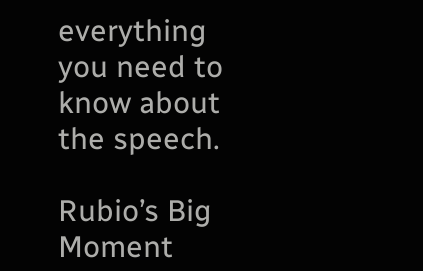everything you need to know about the speech.

Rubio’s Big Moment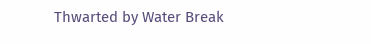Thwarted by Water Break